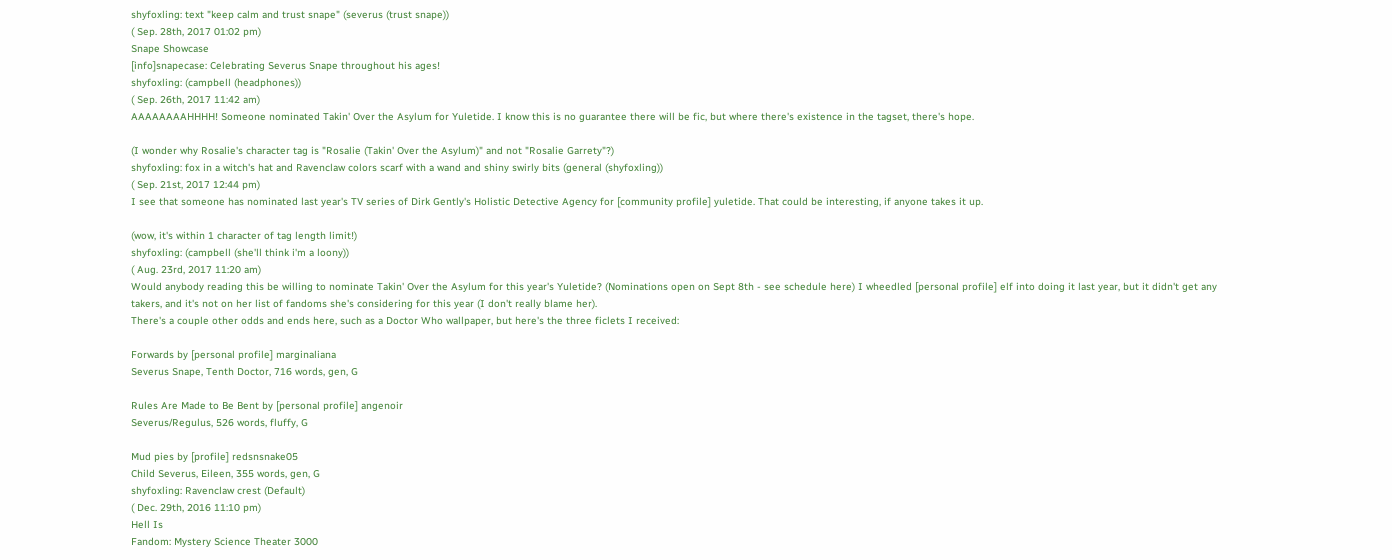shyfoxling: text "keep calm and trust snape" (severus (trust snape))
( Sep. 28th, 2017 01:02 pm)
Snape Showcase
[info]snapecase: Celebrating Severus Snape throughout his ages!
shyfoxling: (campbell (headphones))
( Sep. 26th, 2017 11:42 am)
AAAAAAAAHHHH! Someone nominated Takin' Over the Asylum for Yuletide. I know this is no guarantee there will be fic, but where there's existence in the tagset, there's hope.

(I wonder why Rosalie's character tag is "Rosalie (Takin' Over the Asylum)" and not "Rosalie Garrety"?)
shyfoxling: fox in a witch's hat and Ravenclaw colors scarf with a wand and shiny swirly bits (general (shyfoxling))
( Sep. 21st, 2017 12:44 pm)
I see that someone has nominated last year's TV series of Dirk Gently's Holistic Detective Agency for [community profile] yuletide. That could be interesting, if anyone takes it up.

(wow, it's within 1 character of tag length limit!)
shyfoxling: (campbell (she'll think i'm a loony))
( Aug. 23rd, 2017 11:20 am)
Would anybody reading this be willing to nominate Takin' Over the Asylum for this year's Yuletide? (Nominations open on Sept 8th - see schedule here) I wheedled [personal profile] elf into doing it last year, but it didn't get any takers, and it's not on her list of fandoms she's considering for this year (I don't really blame her).
There's a couple other odds and ends here, such as a Doctor Who wallpaper, but here's the three ficlets I received:

Forwards by [personal profile] marginaliana
Severus Snape, Tenth Doctor, 716 words, gen, G

Rules Are Made to Be Bent by [personal profile] angenoir
Severus/Regulus, 526 words, fluffy, G

Mud pies by [profile] redsnsnake05
Child Severus, Eileen, 355 words, gen, G
shyfoxling: Ravenclaw crest (Default)
( Dec. 29th, 2016 11:10 pm)
Hell Is
Fandom: Mystery Science Theater 3000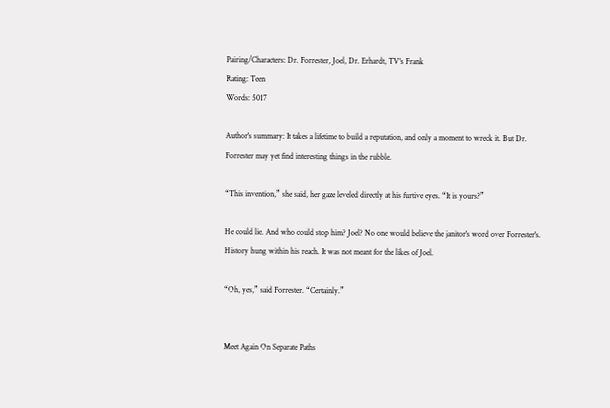Pairing/Characters: Dr. Forrester, Joel, Dr. Erhardt, TV's Frank
Rating: Teen
Words: 5017

Author's summary: It takes a lifetime to build a reputation, and only a moment to wreck it. But Dr. Forrester may yet find interesting things in the rubble.

“This invention,” she said, her gaze leveled directly at his furtive eyes. “It is yours?”

He could lie. And who could stop him? Joel? No one would believe the janitor's word over Forrester's. History hung within his reach. It was not meant for the likes of Joel.

“Oh, yes,” said Forrester. “Certainly.”


Meet Again On Separate Paths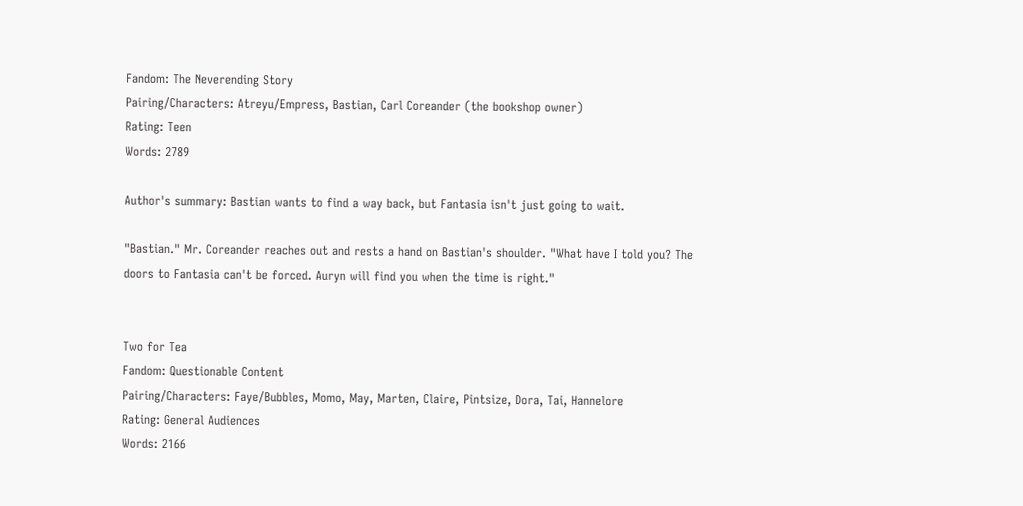Fandom: The Neverending Story
Pairing/Characters: Atreyu/Empress, Bastian, Carl Coreander (the bookshop owner)
Rating: Teen
Words: 2789

Author's summary: Bastian wants to find a way back, but Fantasia isn't just going to wait.

"Bastian." Mr. Coreander reaches out and rests a hand on Bastian's shoulder. "What have I told you? The doors to Fantasia can't be forced. Auryn will find you when the time is right."


Two for Tea
Fandom: Questionable Content
Pairing/Characters: Faye/Bubbles, Momo, May, Marten, Claire, Pintsize, Dora, Tai, Hannelore
Rating: General Audiences
Words: 2166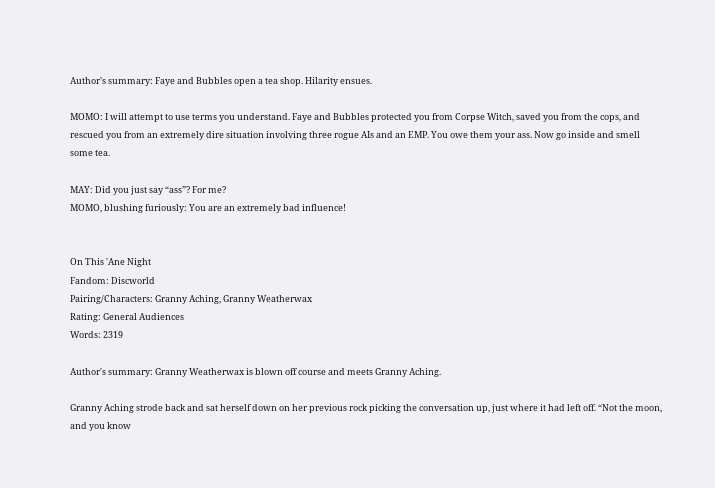Author's summary: Faye and Bubbles open a tea shop. Hilarity ensues.

MOMO: I will attempt to use terms you understand. Faye and Bubbles protected you from Corpse Witch, saved you from the cops, and rescued you from an extremely dire situation involving three rogue AIs and an EMP. You owe them your ass. Now go inside and smell some tea.

MAY: Did you just say “ass”? For me?
MOMO, blushing furiously: You are an extremely bad influence!


On This 'Ane Night
Fandom: Discworld
Pairing/Characters: Granny Aching, Granny Weatherwax
Rating: General Audiences
Words: 2319

Author's summary: Granny Weatherwax is blown off course and meets Granny Aching.

Granny Aching strode back and sat herself down on her previous rock picking the conversation up, just where it had left off. “Not the moon, and you know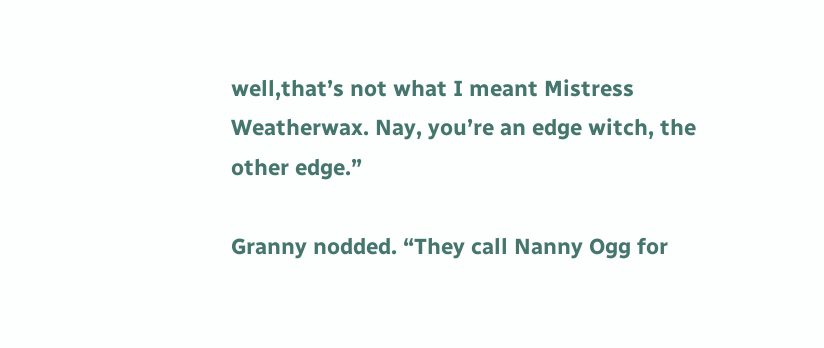well,that’s not what I meant Mistress Weatherwax. Nay, you’re an edge witch, the other edge.”

Granny nodded. “They call Nanny Ogg for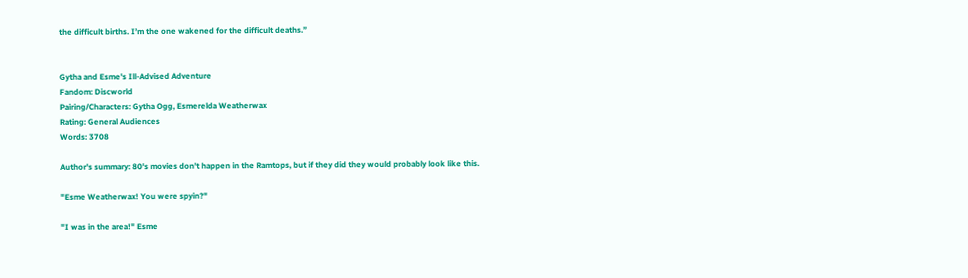the difficult births. I’m the one wakened for the difficult deaths.”


Gytha and Esme's Ill-Advised Adventure
Fandom: Discworld
Pairing/Characters: Gytha Ogg, Esmerelda Weatherwax
Rating: General Audiences
Words: 3708

Author's summary: 80's movies don't happen in the Ramtops, but if they did they would probably look like this.

"Esme Weatherwax! You were spyin?"

"I was in the area!" Esme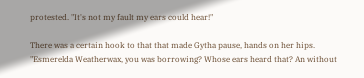protested. "It's not my fault my ears could hear!"

There was a certain hook to that that made Gytha pause, hands on her hips. "Esmerelda Weatherwax, you was borrowing? Whose ears heard that? An without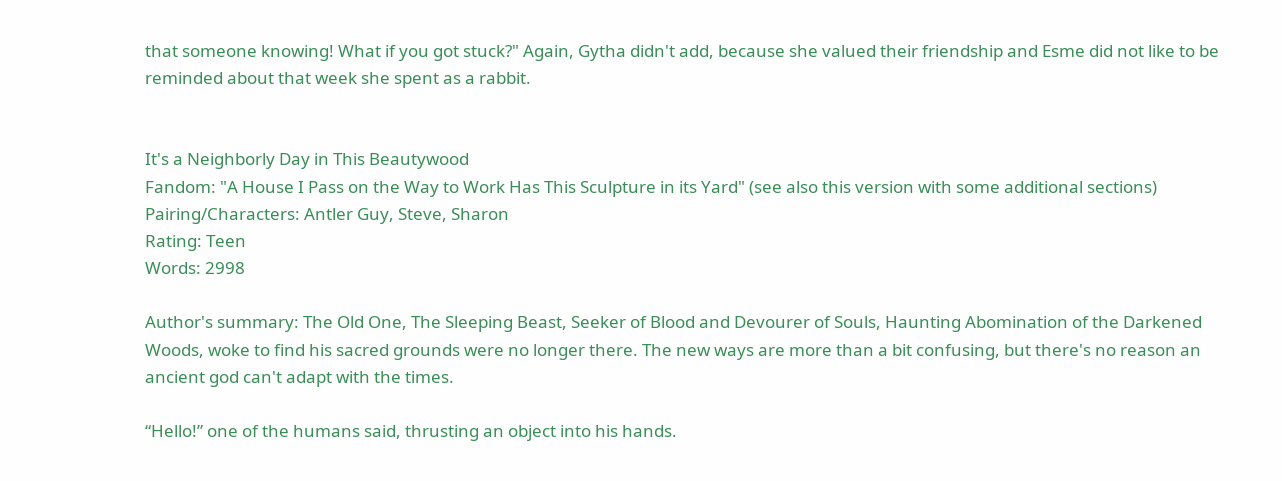that someone knowing! What if you got stuck?" Again, Gytha didn't add, because she valued their friendship and Esme did not like to be reminded about that week she spent as a rabbit.


It's a Neighborly Day in This Beautywood
Fandom: "A House I Pass on the Way to Work Has This Sculpture in its Yard" (see also this version with some additional sections)
Pairing/Characters: Antler Guy, Steve, Sharon
Rating: Teen
Words: 2998

Author's summary: The Old One, The Sleeping Beast, Seeker of Blood and Devourer of Souls, Haunting Abomination of the Darkened Woods, woke to find his sacred grounds were no longer there. The new ways are more than a bit confusing, but there's no reason an ancient god can't adapt with the times.

“Hello!” one of the humans said, thrusting an object into his hands.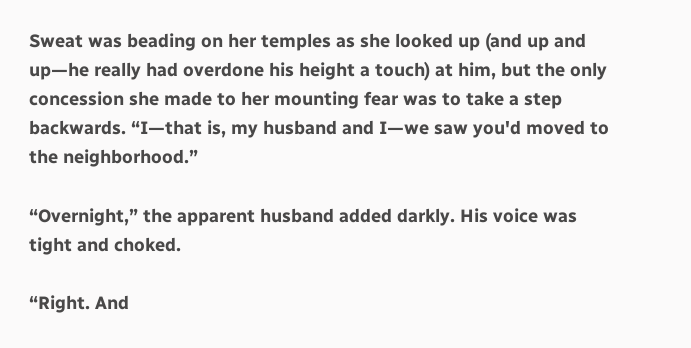Sweat was beading on her temples as she looked up (and up and up—he really had overdone his height a touch) at him, but the only concession she made to her mounting fear was to take a step backwards. “I—that is, my husband and I—we saw you'd moved to the neighborhood.”

“Overnight,” the apparent husband added darkly. His voice was tight and choked.

“Right. And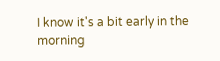I know it's a bit early in the morning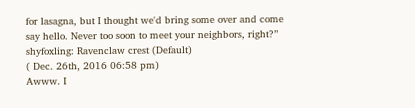for lasagna, but I thought we'd bring some over and come say hello. Never too soon to meet your neighbors, right?”
shyfoxling: Ravenclaw crest (Default)
( Dec. 26th, 2016 06:58 pm)
Awww. I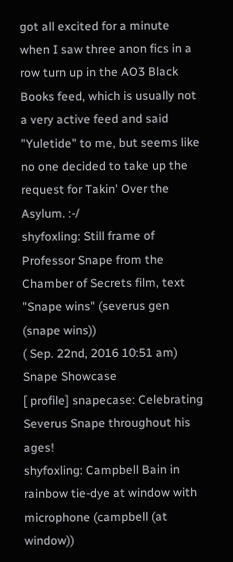got all excited for a minute when I saw three anon fics in a row turn up in the AO3 Black Books feed, which is usually not a very active feed and said "Yuletide" to me, but seems like no one decided to take up the request for Takin' Over the Asylum. :-/
shyfoxling: Still frame of Professor Snape from the Chamber of Secrets film, text "Snape wins" (severus gen (snape wins))
( Sep. 22nd, 2016 10:51 am)
Snape Showcase
[ profile] snapecase: Celebrating Severus Snape throughout his ages!
shyfoxling: Campbell Bain in rainbow tie-dye at window with microphone (campbell (at window))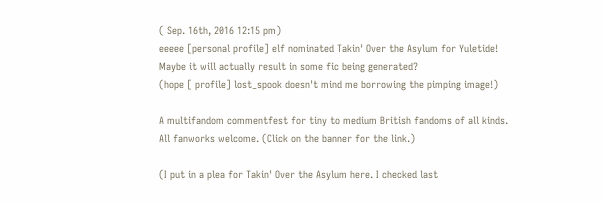( Sep. 16th, 2016 12:15 pm)
eeeee [personal profile] elf nominated Takin' Over the Asylum for Yuletide! Maybe it will actually result in some fic being generated?
(hope [ profile] lost_spook doesn't mind me borrowing the pimping image!)

A multifandom commentfest for tiny to medium British fandoms of all kinds. All fanworks welcome. (Click on the banner for the link.)

(I put in a plea for Takin' Over the Asylum here. I checked last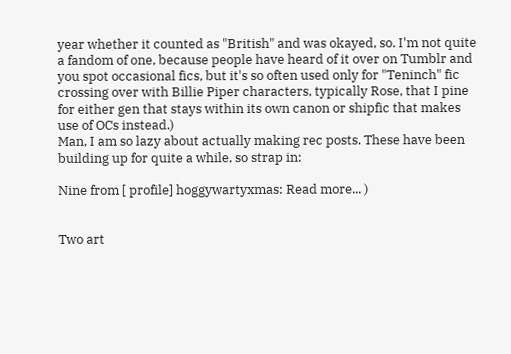year whether it counted as "British" and was okayed, so. I'm not quite a fandom of one, because people have heard of it over on Tumblr and you spot occasional fics, but it's so often used only for "Teninch" fic crossing over with Billie Piper characters, typically Rose, that I pine for either gen that stays within its own canon or shipfic that makes use of OCs instead.)
Man, I am so lazy about actually making rec posts. These have been building up for quite a while, so strap in:

Nine from [ profile] hoggywartyxmas: Read more... )


Two art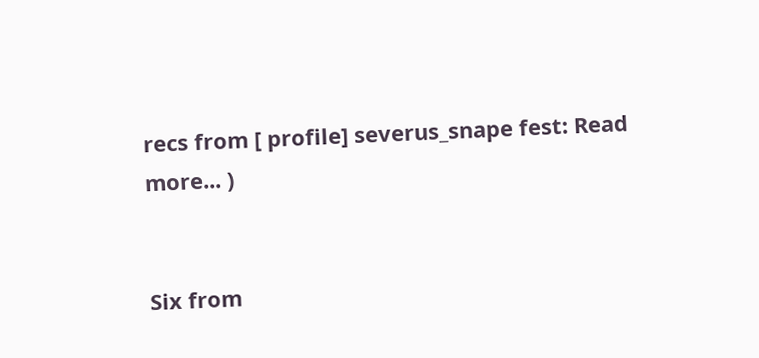recs from [ profile] severus_snape fest: Read more... )


Six from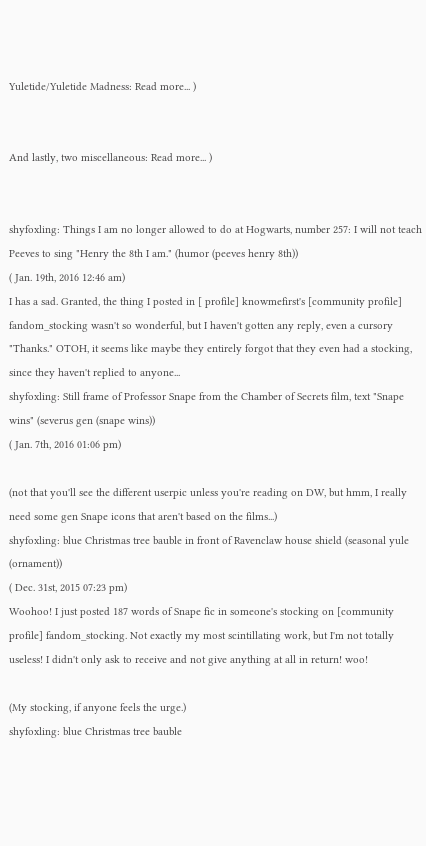Yuletide/Yuletide Madness: Read more... )


And lastly, two miscellaneous: Read more... )


shyfoxling: Things I am no longer allowed to do at Hogwarts, number 257: I will not teach Peeves to sing "Henry the 8th I am." (humor (peeves henry 8th))
( Jan. 19th, 2016 12:46 am)
I has a sad. Granted, the thing I posted in [ profile] knowmefirst's [community profile] fandom_stocking wasn't so wonderful, but I haven't gotten any reply, even a cursory "Thanks." OTOH, it seems like maybe they entirely forgot that they even had a stocking, since they haven't replied to anyone...
shyfoxling: Still frame of Professor Snape from the Chamber of Secrets film, text "Snape wins" (severus gen (snape wins))
( Jan. 7th, 2016 01:06 pm)

(not that you'll see the different userpic unless you're reading on DW, but hmm, I really need some gen Snape icons that aren't based on the films...)
shyfoxling: blue Christmas tree bauble in front of Ravenclaw house shield (seasonal yule (ornament))
( Dec. 31st, 2015 07:23 pm)
Woohoo! I just posted 187 words of Snape fic in someone's stocking on [community profile] fandom_stocking. Not exactly my most scintillating work, but I'm not totally useless! I didn't only ask to receive and not give anything at all in return! woo!

(My stocking, if anyone feels the urge.)
shyfoxling: blue Christmas tree bauble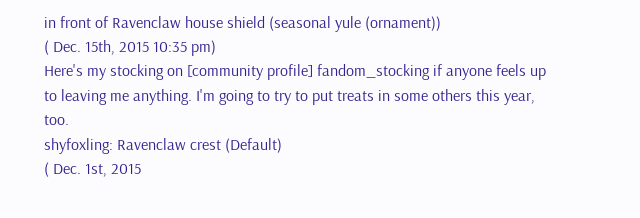in front of Ravenclaw house shield (seasonal yule (ornament))
( Dec. 15th, 2015 10:35 pm)
Here's my stocking on [community profile] fandom_stocking if anyone feels up to leaving me anything. I'm going to try to put treats in some others this year, too.
shyfoxling: Ravenclaw crest (Default)
( Dec. 1st, 2015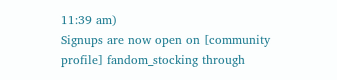11:39 am)
Signups are now open on [community profile] fandom_stocking through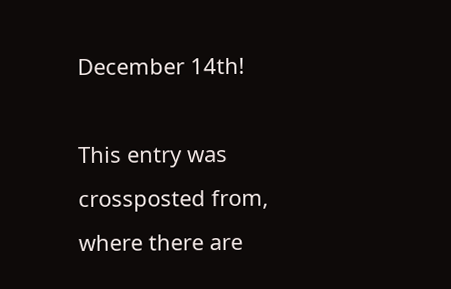December 14th!

This entry was crossposted from, where there are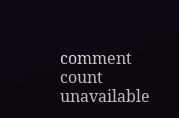comment count unavailable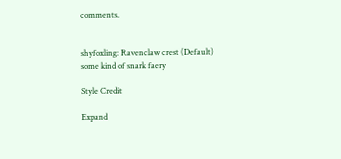comments.


shyfoxling: Ravenclaw crest (Default)
some kind of snark faery

Style Credit

Expand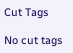Cut Tags

No cut tags